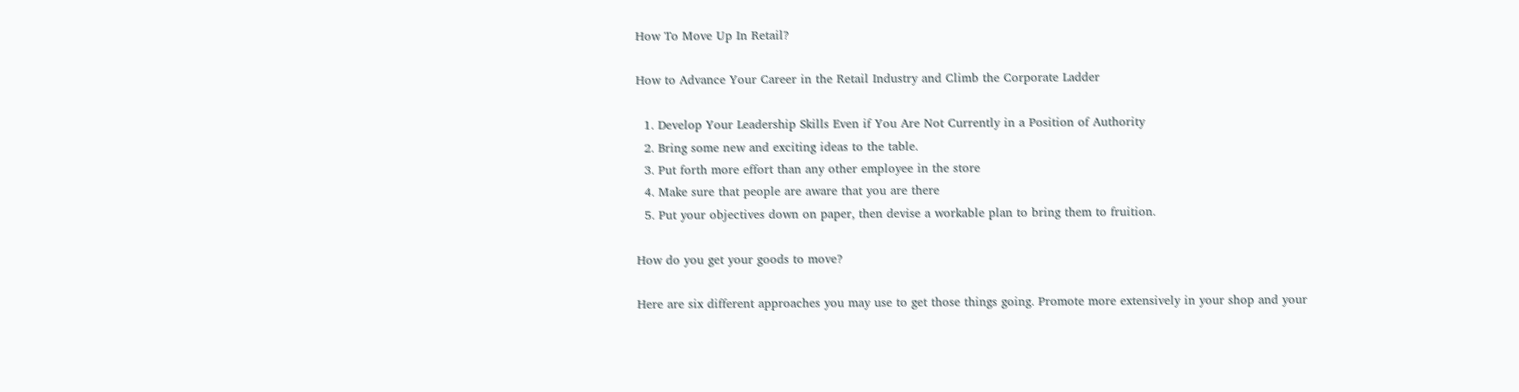How To Move Up In Retail?

How to Advance Your Career in the Retail Industry and Climb the Corporate Ladder

  1. Develop Your Leadership Skills Even if You Are Not Currently in a Position of Authority
  2. Bring some new and exciting ideas to the table.
  3. Put forth more effort than any other employee in the store
  4. Make sure that people are aware that you are there
  5. Put your objectives down on paper, then devise a workable plan to bring them to fruition.

How do you get your goods to move?

Here are six different approaches you may use to get those things going. Promote more extensively in your shop and your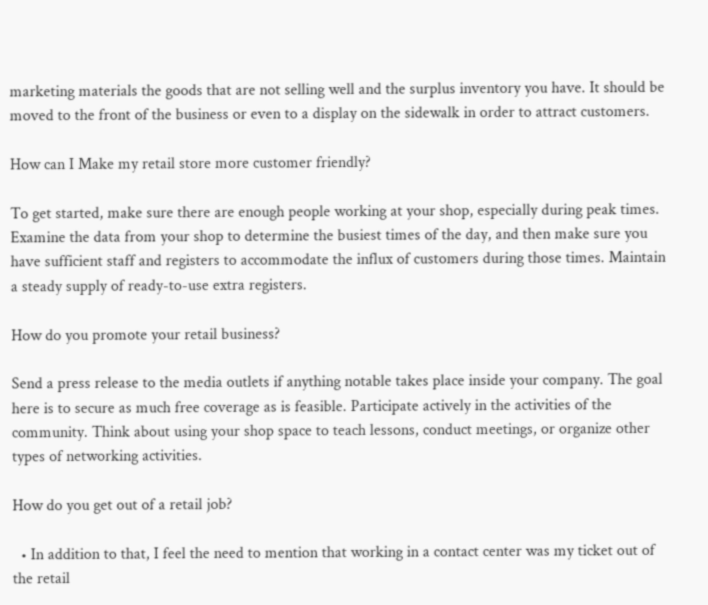marketing materials the goods that are not selling well and the surplus inventory you have. It should be moved to the front of the business or even to a display on the sidewalk in order to attract customers.

How can I Make my retail store more customer friendly?

To get started, make sure there are enough people working at your shop, especially during peak times. Examine the data from your shop to determine the busiest times of the day, and then make sure you have sufficient staff and registers to accommodate the influx of customers during those times. Maintain a steady supply of ready-to-use extra registers.

How do you promote your retail business?

Send a press release to the media outlets if anything notable takes place inside your company. The goal here is to secure as much free coverage as is feasible. Participate actively in the activities of the community. Think about using your shop space to teach lessons, conduct meetings, or organize other types of networking activities.

How do you get out of a retail job?

  • In addition to that, I feel the need to mention that working in a contact center was my ticket out of the retail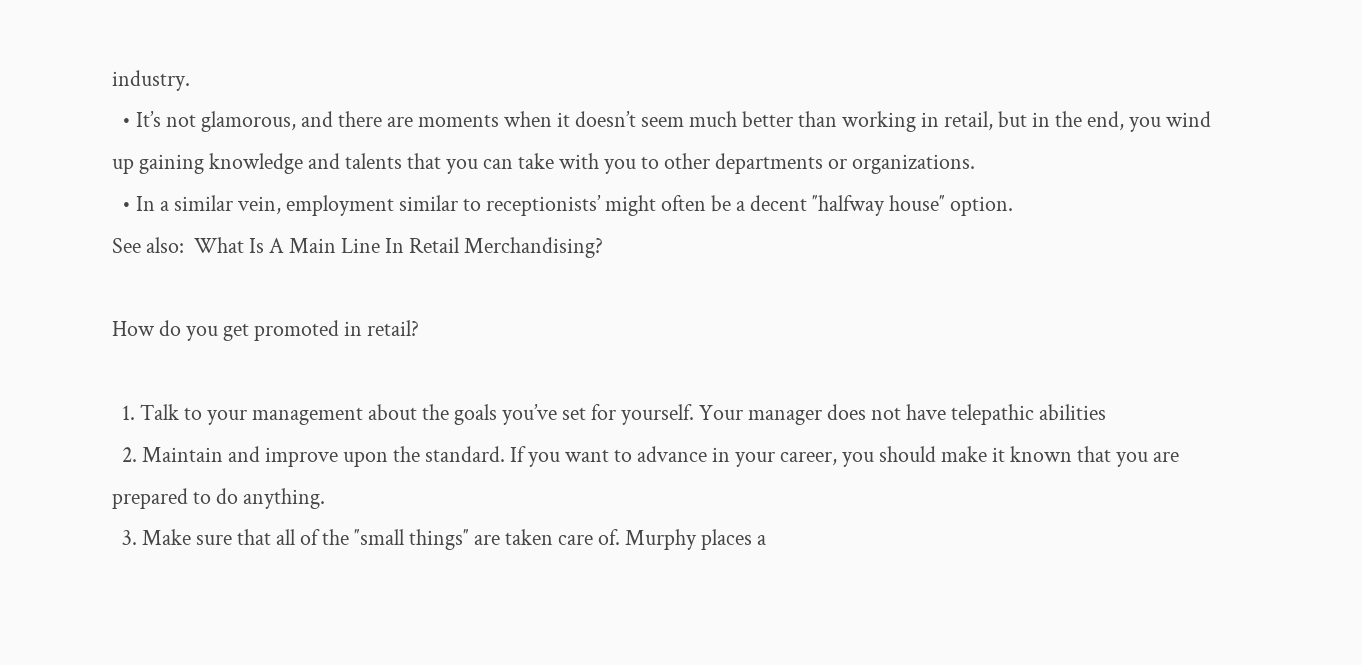industry.
  • It’s not glamorous, and there are moments when it doesn’t seem much better than working in retail, but in the end, you wind up gaining knowledge and talents that you can take with you to other departments or organizations.
  • In a similar vein, employment similar to receptionists’ might often be a decent ″halfway house″ option.
See also:  What Is A Main Line In Retail Merchandising?

How do you get promoted in retail?

  1. Talk to your management about the goals you’ve set for yourself. Your manager does not have telepathic abilities
  2. Maintain and improve upon the standard. If you want to advance in your career, you should make it known that you are prepared to do anything.
  3. Make sure that all of the ″small things″ are taken care of. Murphy places a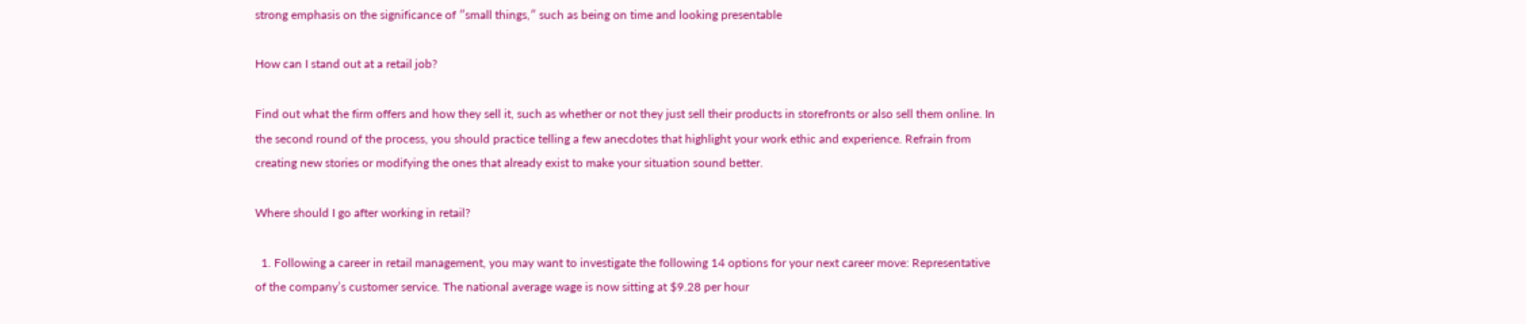strong emphasis on the significance of ″small things,″ such as being on time and looking presentable

How can I stand out at a retail job?

Find out what the firm offers and how they sell it, such as whether or not they just sell their products in storefronts or also sell them online. In the second round of the process, you should practice telling a few anecdotes that highlight your work ethic and experience. Refrain from creating new stories or modifying the ones that already exist to make your situation sound better.

Where should I go after working in retail?

  1. Following a career in retail management, you may want to investigate the following 14 options for your next career move: Representative of the company’s customer service. The national average wage is now sitting at $9.28 per hour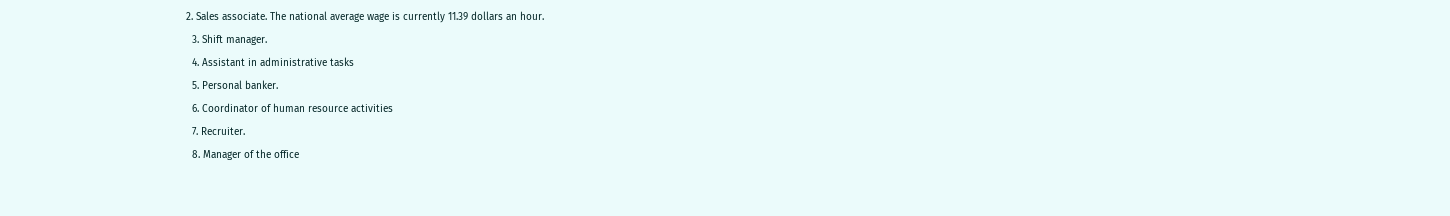2. Sales associate. The national average wage is currently 11.39 dollars an hour.
  3. Shift manager.
  4. Assistant in administrative tasks
  5. Personal banker.
  6. Coordinator of human resource activities
  7. Recruiter.
  8. Manager of the office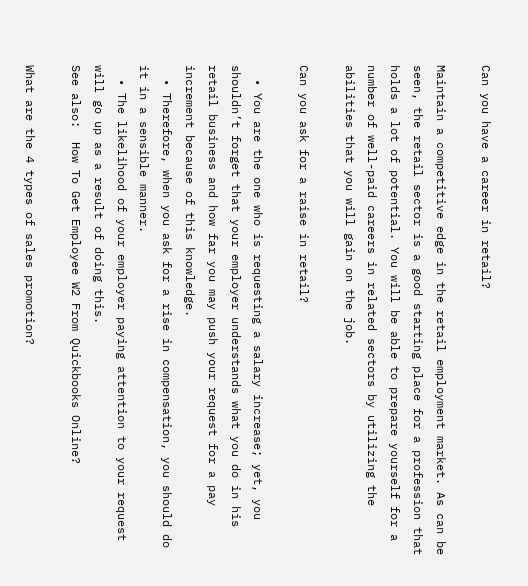Can you have a career in retail?

Maintain a competitive edge in the retail employment market. As can be seen, the retail sector is a good starting place for a profession that holds a lot of potential. You will be able to prepare yourself for a number of well-paid careers in related sectors by utilizing the abilities that you will gain on the job.

Can you ask for a raise in retail?

  • You are the one who is requesting a salary increase; yet, you shouldn’t forget that your employer understands what you do in his retail business and how far you may push your request for a pay increment because of this knowledge.
  • Therefore, when you ask for a rise in compensation, you should do it in a sensible manner.
  • The likelihood of your employer paying attention to your request will go up as a result of doing this.
See also:  How To Get Employee W2 From Quickbooks Online?

What are the 4 types of sales promotion?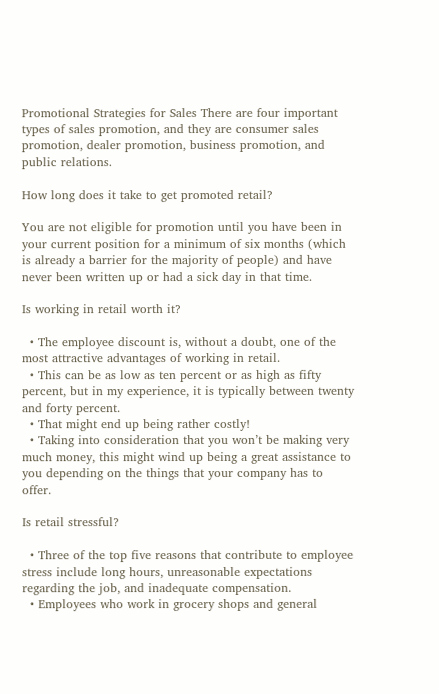Promotional Strategies for Sales There are four important types of sales promotion, and they are consumer sales promotion, dealer promotion, business promotion, and public relations.

How long does it take to get promoted retail?

You are not eligible for promotion until you have been in your current position for a minimum of six months (which is already a barrier for the majority of people) and have never been written up or had a sick day in that time.

Is working in retail worth it?

  • The employee discount is, without a doubt, one of the most attractive advantages of working in retail.
  • This can be as low as ten percent or as high as fifty percent, but in my experience, it is typically between twenty and forty percent.
  • That might end up being rather costly!
  • Taking into consideration that you won’t be making very much money, this might wind up being a great assistance to you depending on the things that your company has to offer.

Is retail stressful?

  • Three of the top five reasons that contribute to employee stress include long hours, unreasonable expectations regarding the job, and inadequate compensation.
  • Employees who work in grocery shops and general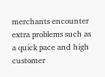merchants encounter extra problems such as a quick pace and high customer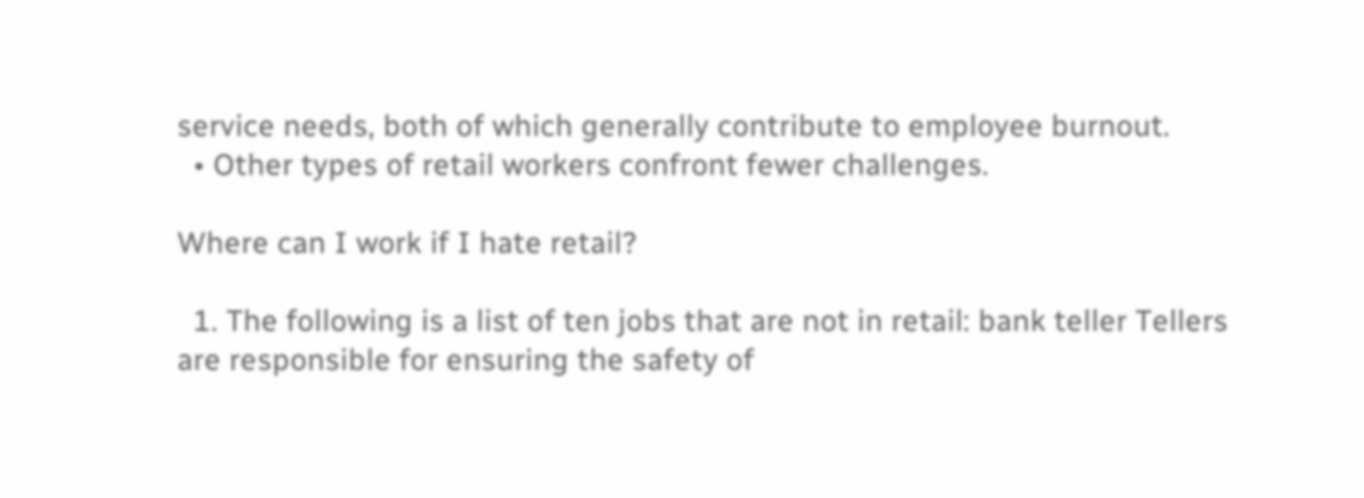service needs, both of which generally contribute to employee burnout.
  • Other types of retail workers confront fewer challenges.

Where can I work if I hate retail?

  1. The following is a list of ten jobs that are not in retail: bank teller Tellers are responsible for ensuring the safety of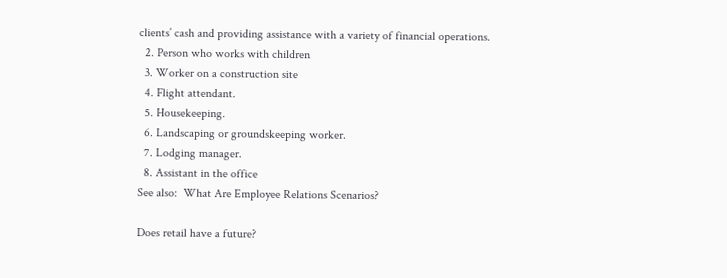clients’ cash and providing assistance with a variety of financial operations.
  2. Person who works with children
  3. Worker on a construction site
  4. Flight attendant.
  5. Housekeeping.
  6. Landscaping or groundskeeping worker.
  7. Lodging manager.
  8. Assistant in the office
See also:  What Are Employee Relations Scenarios?

Does retail have a future?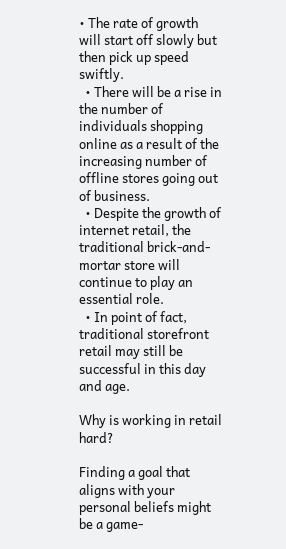• The rate of growth will start off slowly but then pick up speed swiftly.
  • There will be a rise in the number of individuals shopping online as a result of the increasing number of offline stores going out of business.
  • Despite the growth of internet retail, the traditional brick-and-mortar store will continue to play an essential role.
  • In point of fact, traditional storefront retail may still be successful in this day and age.

Why is working in retail hard?

Finding a goal that aligns with your personal beliefs might be a game-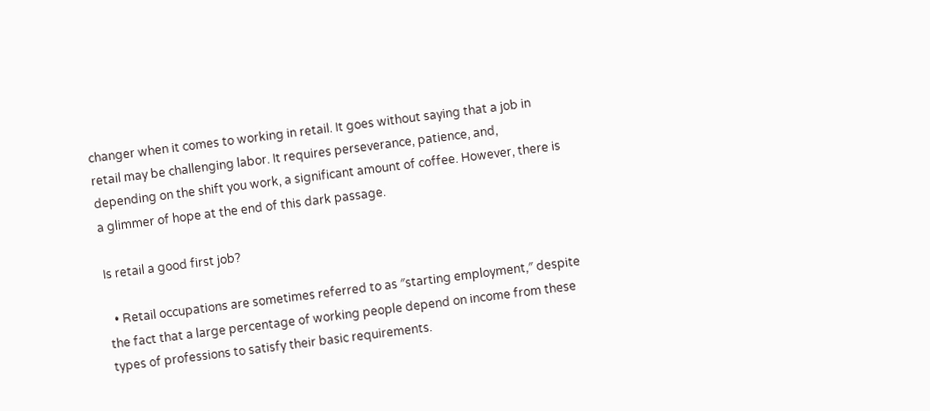changer when it comes to working in retail. It goes without saying that a job in retail may be challenging labor. It requires perseverance, patience, and, depending on the shift you work, a significant amount of coffee. However, there is a glimmer of hope at the end of this dark passage.

Is retail a good first job?

  • Retail occupations are sometimes referred to as ″starting employment,″ despite the fact that a large percentage of working people depend on income from these types of professions to satisfy their basic requirements.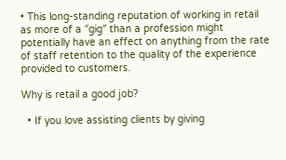• This long-standing reputation of working in retail as more of a ″gig″ than a profession might potentially have an effect on anything from the rate of staff retention to the quality of the experience provided to customers.

Why is retail a good job?

  • If you love assisting clients by giving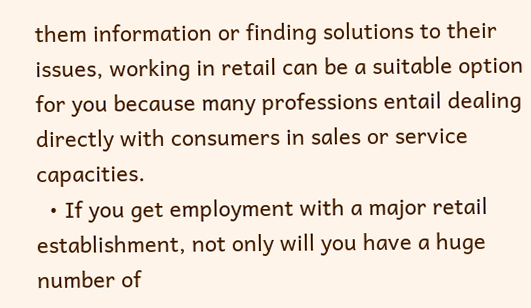them information or finding solutions to their issues, working in retail can be a suitable option for you because many professions entail dealing directly with consumers in sales or service capacities.
  • If you get employment with a major retail establishment, not only will you have a huge number of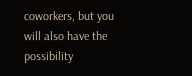coworkers, but you will also have the possibility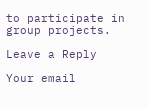to participate in group projects.

Leave a Reply

Your email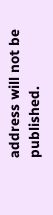address will not be published.